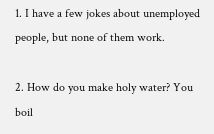1. I have a few jokes about unemployed people, but none of them work.

2. How do you make holy water? You boil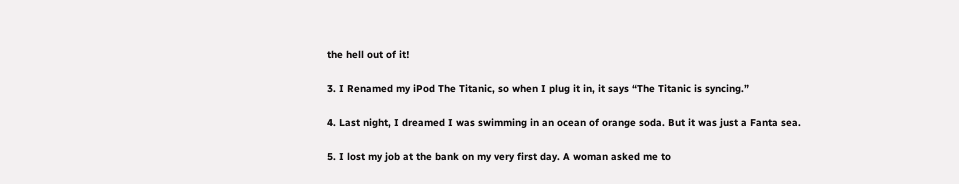the hell out of it!

3. I Renamed my iPod The Titanic, so when I plug it in, it says “The Titanic is syncing.”

4. Last night, I dreamed I was swimming in an ocean of orange soda. But it was just a Fanta sea.

5. I lost my job at the bank on my very first day. A woman asked me to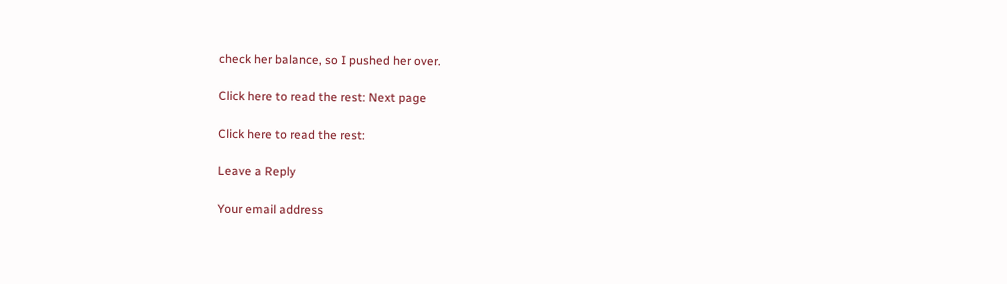check her balance, so I pushed her over.

Click here to read the rest: Next page

Click here to read the rest:

Leave a Reply

Your email address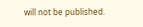will not be published.